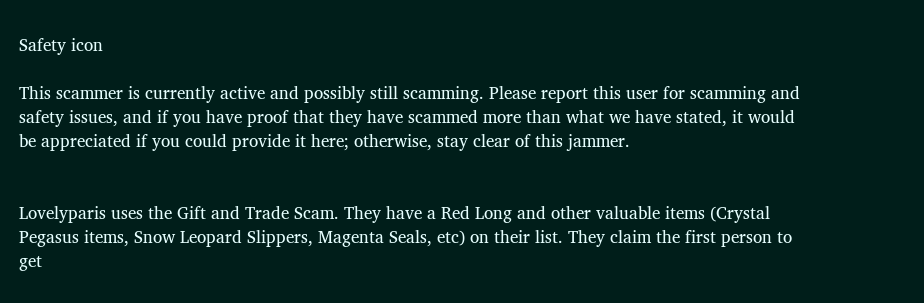Safety icon

This scammer is currently active and possibly still scamming. Please report this user for scamming and safety issues, and if you have proof that they have scammed more than what we have stated, it would be appreciated if you could provide it here; otherwise, stay clear of this jammer.


Lovelyparis uses the Gift and Trade Scam. They have a Red Long and other valuable items (Crystal Pegasus items, Snow Leopard Slippers, Magenta Seals, etc) on their list. They claim the first person to get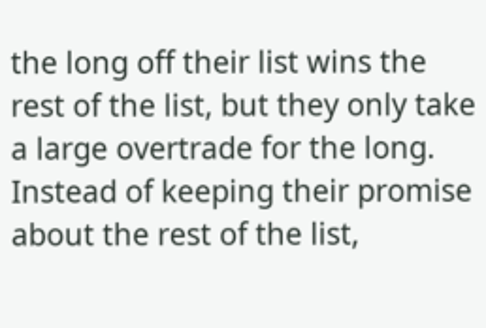the long off their list wins the rest of the list, but they only take a large overtrade for the long. Instead of keeping their promise about the rest of the list,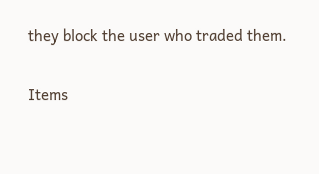they block the user who traded them.

Items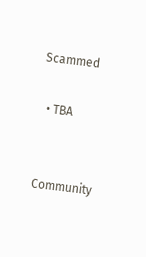Scammed

  • TBA


Community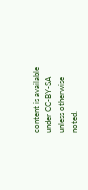content is available under CC-BY-SA unless otherwise noted.